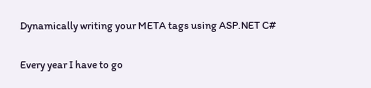Dynamically writing your META tags using ASP.NET C#


Every year I have to go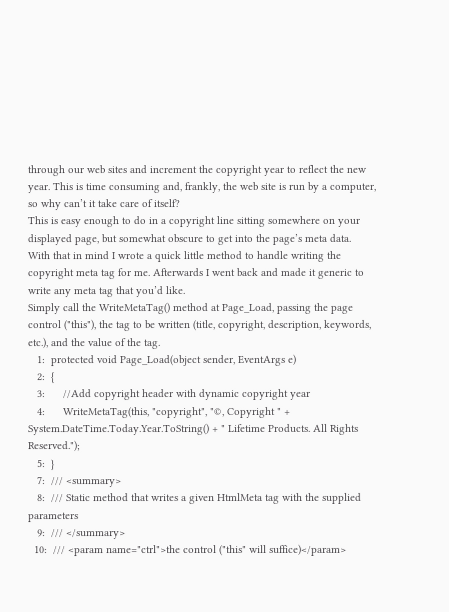through our web sites and increment the copyright year to reflect the new year. This is time consuming and, frankly, the web site is run by a computer, so why can’t it take care of itself?
This is easy enough to do in a copyright line sitting somewhere on your displayed page, but somewhat obscure to get into the page’s meta data.
With that in mind I wrote a quick little method to handle writing the copyright meta tag for me. Afterwards I went back and made it generic to write any meta tag that you’d like.
Simply call the WriteMetaTag() method at Page_Load, passing the page control ("this"), the tag to be written (title, copyright, description, keywords, etc.), and the value of the tag.
   1:  protected void Page_Load(object sender, EventArgs e)
   2:  {
   3:      //Add copyright header with dynamic copyright year
   4:      WriteMetaTag(this, "copyright", "©, Copyright " + System.DateTime.Today.Year.ToString() + " Lifetime Products. All Rights Reserved.");
   5:  }
   7:  /// <summary>
   8:  /// Static method that writes a given HtmlMeta tag with the supplied parameters
   9:  /// </summary>
  10:  /// <param name="ctrl">the control ("this" will suffice)</param>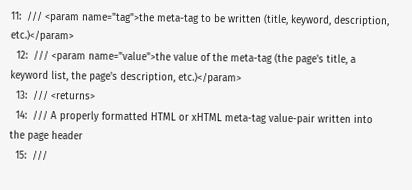11:  /// <param name="tag">the meta-tag to be written (title, keyword, description, etc.)</param>
  12:  /// <param name="value">the value of the meta-tag (the page's title, a keyword list, the page's description, etc.)</param>
  13:  /// <returns>
  14:  /// A properly formatted HTML or xHTML meta-tag value-pair written into the page header
  15:  ///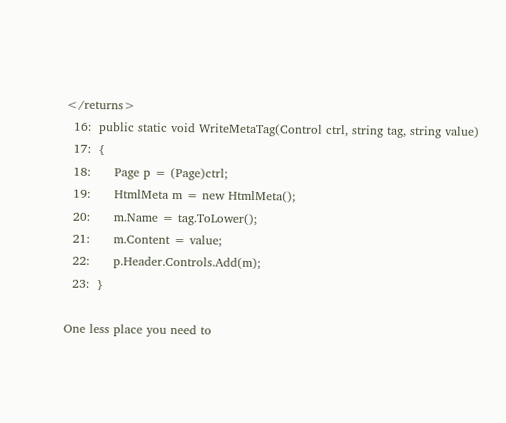</returns>
  16:  public static void WriteMetaTag(Control ctrl, string tag, string value)
  17:  {
  18:      Page p = (Page)ctrl;
  19:      HtmlMeta m = new HtmlMeta();
  20:      m.Name = tag.ToLower();
  21:      m.Content = value;
  22:      p.Header.Controls.Add(m);
  23:  }

One less place you need to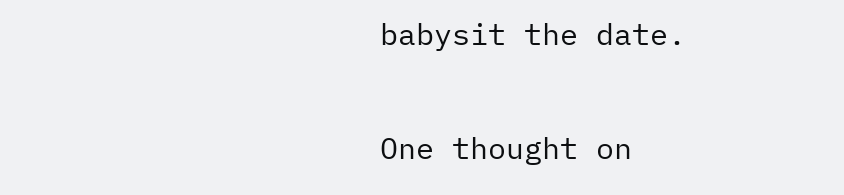babysit the date.

One thought on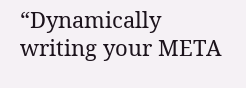“Dynamically writing your META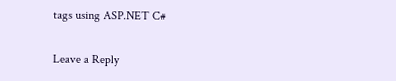tags using ASP.NET C#

Leave a Reply